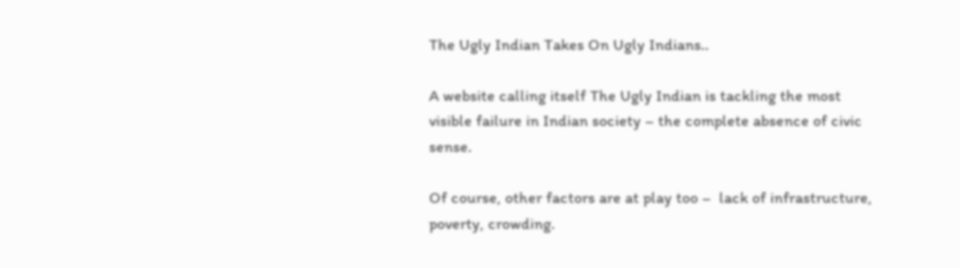The Ugly Indian Takes On Ugly Indians..

A website calling itself The Ugly Indian is tackling the most visible failure in Indian society – the complete absence of civic sense.

Of course, other factors are at play too –  lack of infrastructure, poverty, crowding.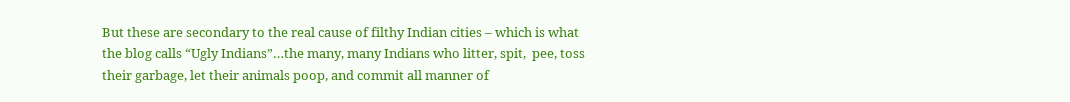But these are secondary to the real cause of filthy Indian cities – which is what the blog calls “Ugly Indians”…the many, many Indians who litter, spit,  pee, toss their garbage, let their animals poop, and commit all manner of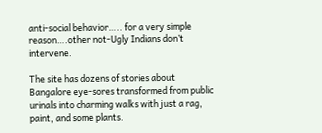anti-social behavior….. for a very simple reason….other not-Ugly Indians don’t intervene.

The site has dozens of stories about Bangalore eye-sores transformed from public urinals into charming walks with just a rag, paint, and some plants.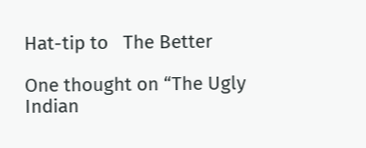Hat-tip to   The Better

One thought on “The Ugly Indian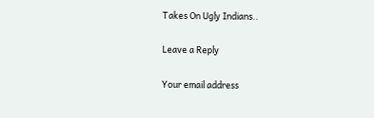Takes On Ugly Indians..

Leave a Reply

Your email address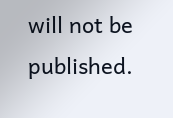will not be published.